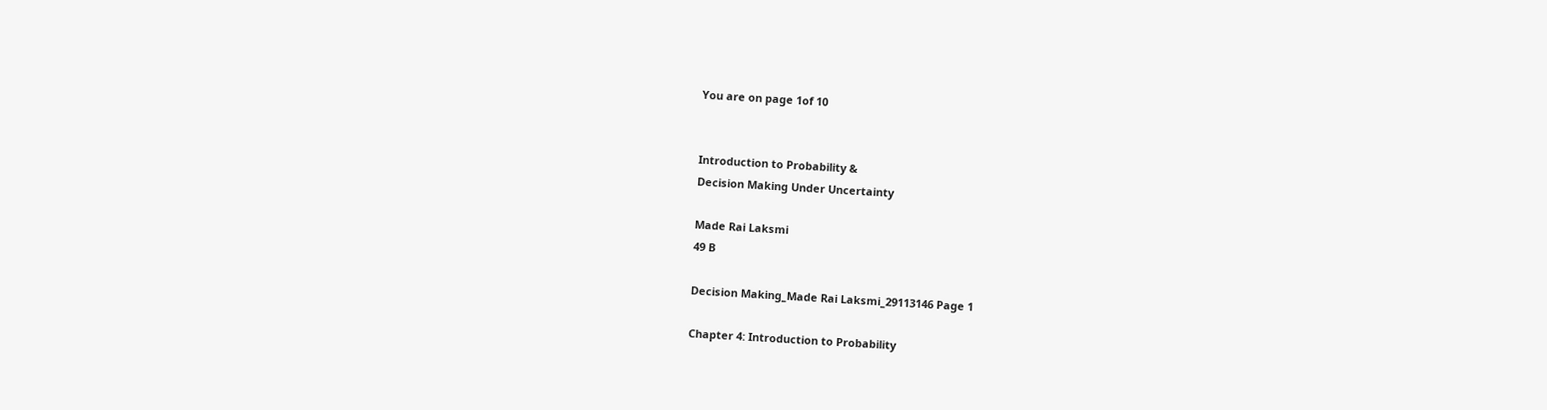You are on page 1of 10


Introduction to Probability &
Decision Making Under Uncertainty

Made Rai Laksmi
49 B

Decision Making_Made Rai Laksmi_29113146 Page 1

Chapter 4: Introduction to Probability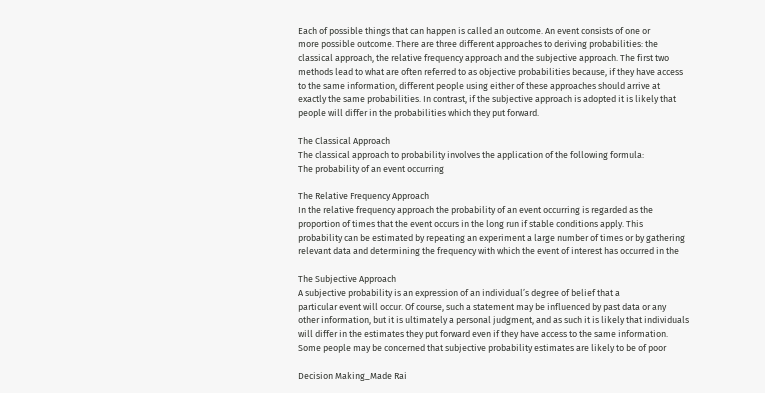Each of possible things that can happen is called an outcome. An event consists of one or
more possible outcome. There are three different approaches to deriving probabilities: the
classical approach, the relative frequency approach and the subjective approach. The first two
methods lead to what are often referred to as objective probabilities because, if they have access
to the same information, different people using either of these approaches should arrive at
exactly the same probabilities. In contrast, if the subjective approach is adopted it is likely that
people will differ in the probabilities which they put forward.

The Classical Approach
The classical approach to probability involves the application of the following formula:
The probability of an event occurring

The Relative Frequency Approach
In the relative frequency approach the probability of an event occurring is regarded as the
proportion of times that the event occurs in the long run if stable conditions apply. This
probability can be estimated by repeating an experiment a large number of times or by gathering
relevant data and determining the frequency with which the event of interest has occurred in the

The Subjective Approach
A subjective probability is an expression of an individual’s degree of belief that a
particular event will occur. Of course, such a statement may be influenced by past data or any
other information, but it is ultimately a personal judgment, and as such it is likely that individuals
will differ in the estimates they put forward even if they have access to the same information.
Some people may be concerned that subjective probability estimates are likely to be of poor

Decision Making_Made Rai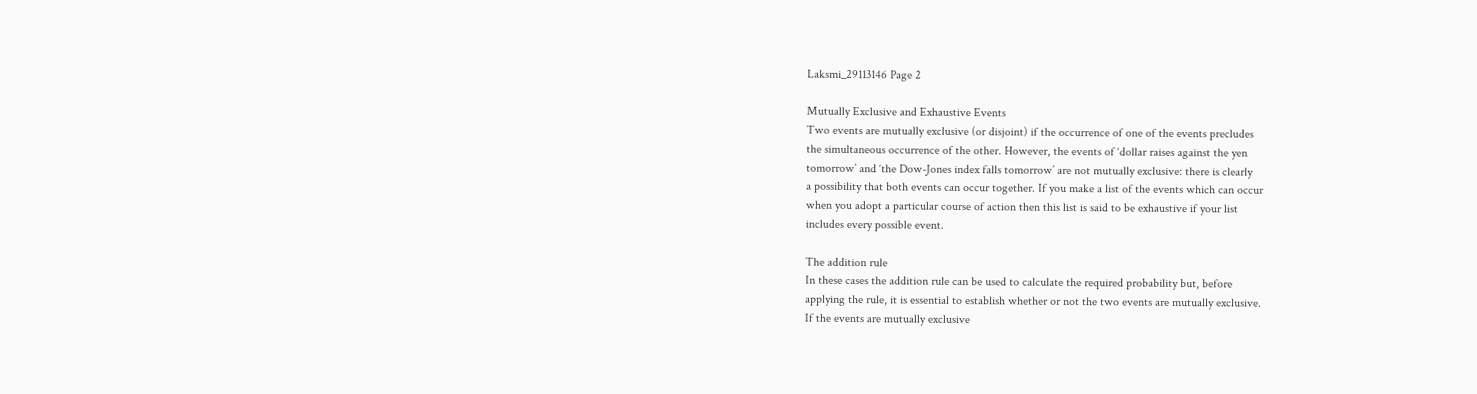Laksmi_29113146 Page 2

Mutually Exclusive and Exhaustive Events
Two events are mutually exclusive (or disjoint) if the occurrence of one of the events precludes
the simultaneous occurrence of the other. However, the events of ‘dollar raises against the yen
tomorrow’ and ‘the Dow-Jones index falls tomorrow’ are not mutually exclusive: there is clearly
a possibility that both events can occur together. If you make a list of the events which can occur
when you adopt a particular course of action then this list is said to be exhaustive if your list
includes every possible event.

The addition rule
In these cases the addition rule can be used to calculate the required probability but, before
applying the rule, it is essential to establish whether or not the two events are mutually exclusive.
If the events are mutually exclusive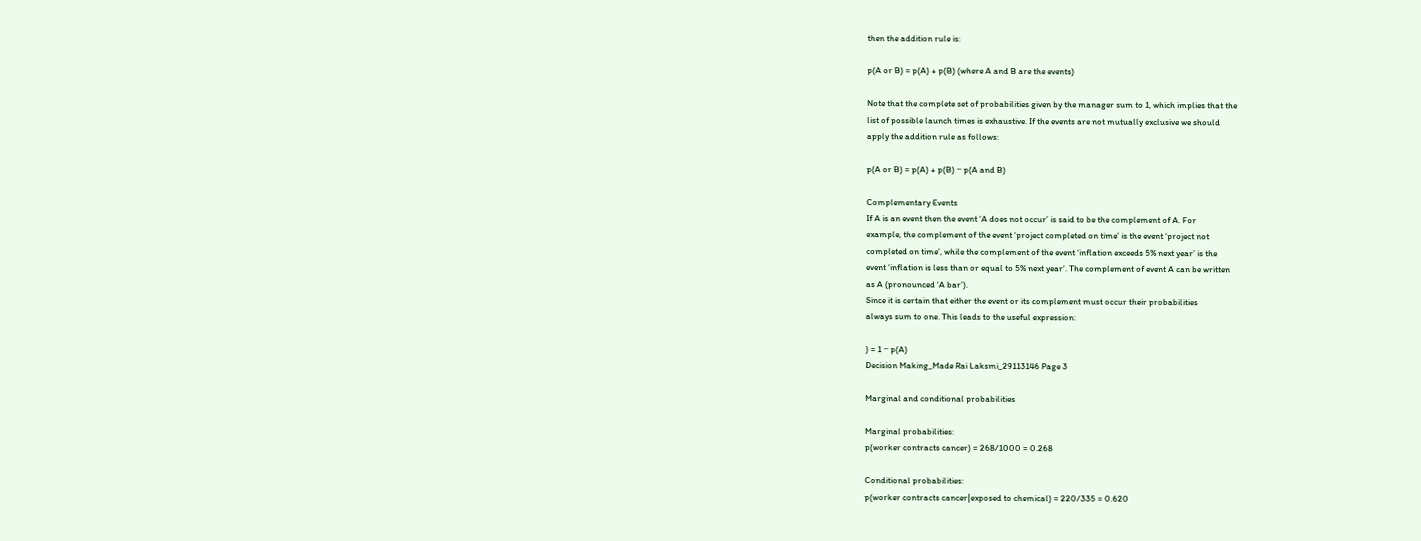then the addition rule is:

p(A or B) = p(A) + p(B) (where A and B are the events)

Note that the complete set of probabilities given by the manager sum to 1, which implies that the
list of possible launch times is exhaustive. If the events are not mutually exclusive we should
apply the addition rule as follows:

p(A or B) = p(A) + p(B) − p(A and B)

Complementary Events
If A is an event then the event ‘A does not occur’ is said to be the complement of A. For
example, the complement of the event ‘project completed on time’ is the event ‘project not
completed on time’, while the complement of the event ‘inflation exceeds 5% next year’ is the
event ‘inflation is less than or equal to 5% next year’. The complement of event A can be written
as A (pronounced ‘A bar’).
Since it is certain that either the event or its complement must occur their probabilities
always sum to one. This leads to the useful expression:

) = 1 − p(A)
Decision Making_Made Rai Laksmi_29113146 Page 3

Marginal and conditional probabilities

Marginal probabilities:
p(worker contracts cancer) = 268/1000 = 0.268

Conditional probabilities:
p(worker contracts cancer|exposed to chemical) = 220/335 = 0.620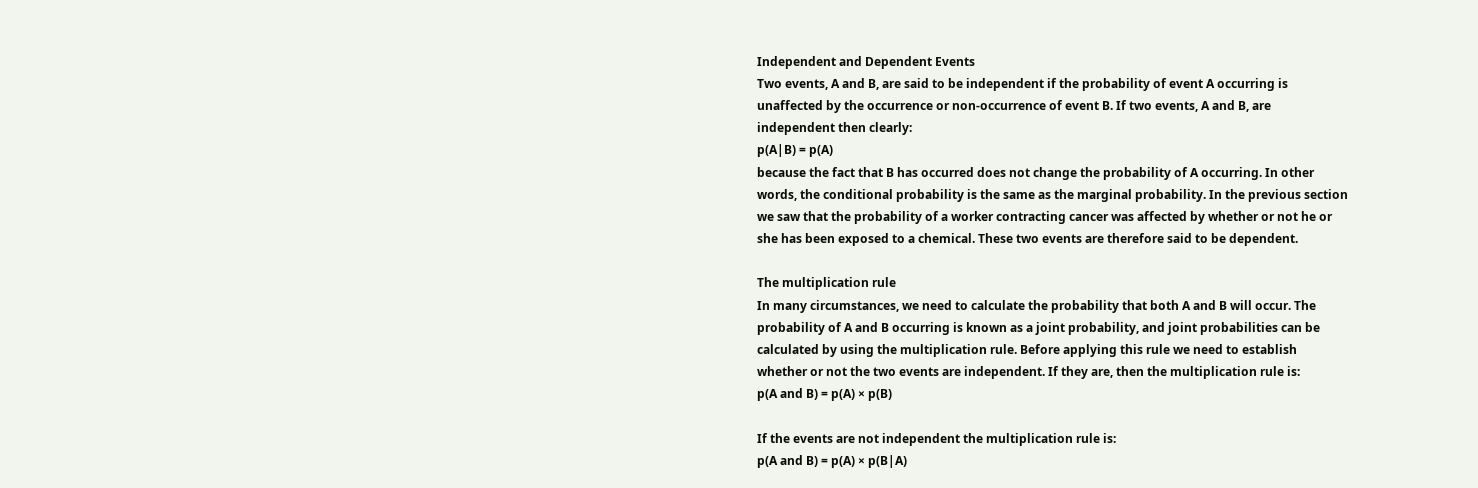Independent and Dependent Events
Two events, A and B, are said to be independent if the probability of event A occurring is
unaffected by the occurrence or non-occurrence of event B. If two events, A and B, are
independent then clearly:
p(A|B) = p(A)
because the fact that B has occurred does not change the probability of A occurring. In other
words, the conditional probability is the same as the marginal probability. In the previous section
we saw that the probability of a worker contracting cancer was affected by whether or not he or
she has been exposed to a chemical. These two events are therefore said to be dependent.

The multiplication rule
In many circumstances, we need to calculate the probability that both A and B will occur. The
probability of A and B occurring is known as a joint probability, and joint probabilities can be
calculated by using the multiplication rule. Before applying this rule we need to establish
whether or not the two events are independent. If they are, then the multiplication rule is:
p(A and B) = p(A) × p(B)

If the events are not independent the multiplication rule is:
p(A and B) = p(A) × p(B|A)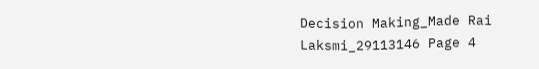Decision Making_Made Rai Laksmi_29113146 Page 4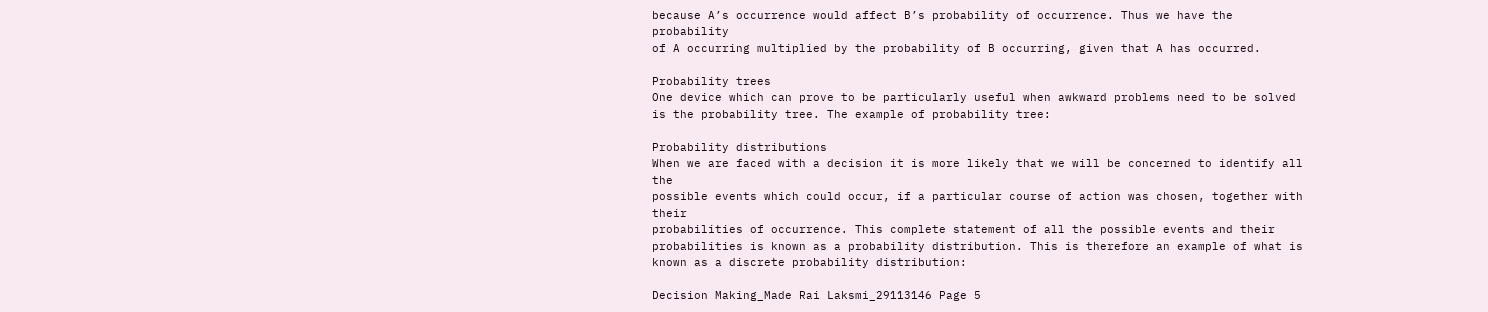because A’s occurrence would affect B’s probability of occurrence. Thus we have the probability
of A occurring multiplied by the probability of B occurring, given that A has occurred.

Probability trees
One device which can prove to be particularly useful when awkward problems need to be solved
is the probability tree. The example of probability tree:

Probability distributions
When we are faced with a decision it is more likely that we will be concerned to identify all the
possible events which could occur, if a particular course of action was chosen, together with their
probabilities of occurrence. This complete statement of all the possible events and their
probabilities is known as a probability distribution. This is therefore an example of what is
known as a discrete probability distribution:

Decision Making_Made Rai Laksmi_29113146 Page 5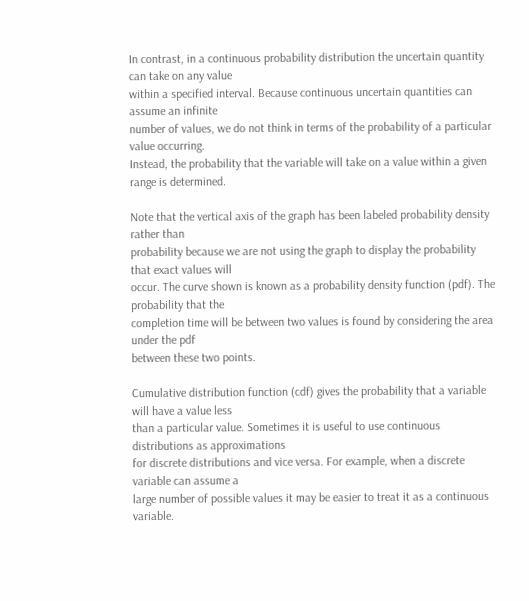In contrast, in a continuous probability distribution the uncertain quantity can take on any value
within a specified interval. Because continuous uncertain quantities can assume an infinite
number of values, we do not think in terms of the probability of a particular value occurring.
Instead, the probability that the variable will take on a value within a given range is determined.

Note that the vertical axis of the graph has been labeled probability density rather than
probability because we are not using the graph to display the probability that exact values will
occur. The curve shown is known as a probability density function (pdf). The probability that the
completion time will be between two values is found by considering the area under the pdf
between these two points.

Cumulative distribution function (cdf) gives the probability that a variable will have a value less
than a particular value. Sometimes it is useful to use continuous distributions as approximations
for discrete distributions and vice versa. For example, when a discrete variable can assume a
large number of possible values it may be easier to treat it as a continuous variable.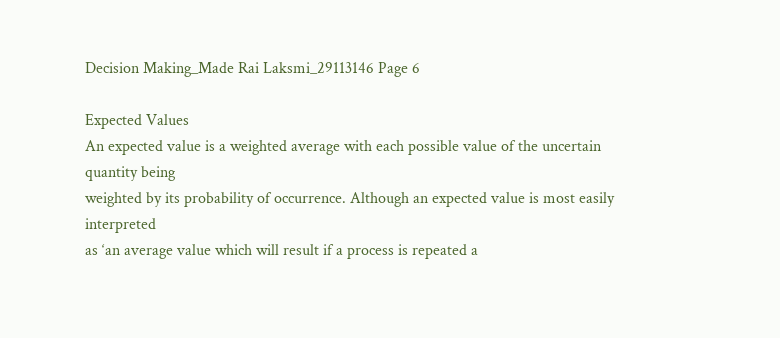Decision Making_Made Rai Laksmi_29113146 Page 6

Expected Values
An expected value is a weighted average with each possible value of the uncertain quantity being
weighted by its probability of occurrence. Although an expected value is most easily interpreted
as ‘an average value which will result if a process is repeated a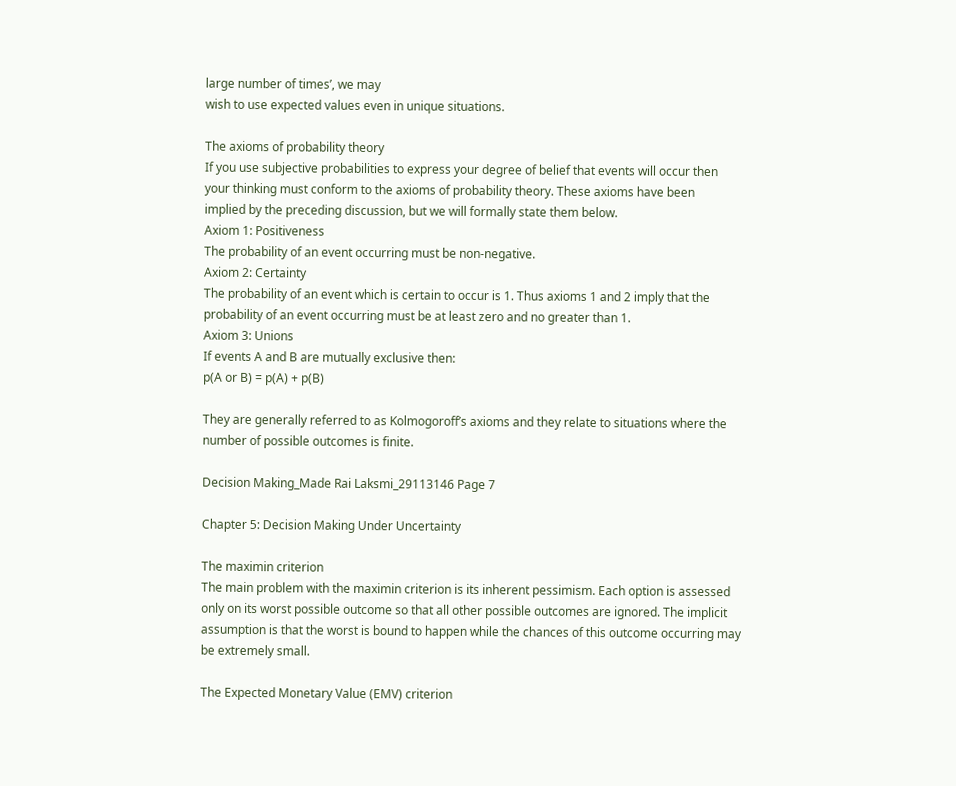large number of times’, we may
wish to use expected values even in unique situations.

The axioms of probability theory
If you use subjective probabilities to express your degree of belief that events will occur then
your thinking must conform to the axioms of probability theory. These axioms have been
implied by the preceding discussion, but we will formally state them below.
Axiom 1: Positiveness
The probability of an event occurring must be non-negative.
Axiom 2: Certainty
The probability of an event which is certain to occur is 1. Thus axioms 1 and 2 imply that the
probability of an event occurring must be at least zero and no greater than 1.
Axiom 3: Unions
If events A and B are mutually exclusive then:
p(A or B) = p(A) + p(B)

They are generally referred to as Kolmogoroff’s axioms and they relate to situations where the
number of possible outcomes is finite.

Decision Making_Made Rai Laksmi_29113146 Page 7

Chapter 5: Decision Making Under Uncertainty

The maximin criterion
The main problem with the maximin criterion is its inherent pessimism. Each option is assessed
only on its worst possible outcome so that all other possible outcomes are ignored. The implicit
assumption is that the worst is bound to happen while the chances of this outcome occurring may
be extremely small.

The Expected Monetary Value (EMV) criterion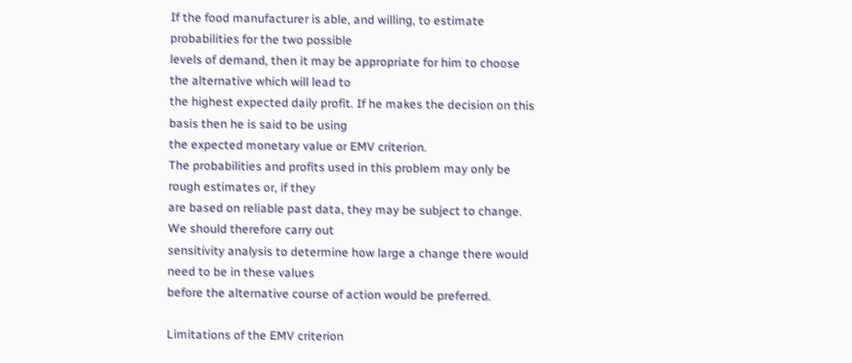If the food manufacturer is able, and willing, to estimate probabilities for the two possible
levels of demand, then it may be appropriate for him to choose the alternative which will lead to
the highest expected daily profit. If he makes the decision on this basis then he is said to be using
the expected monetary value or EMV criterion.
The probabilities and profits used in this problem may only be rough estimates or, if they
are based on reliable past data, they may be subject to change. We should therefore carry out
sensitivity analysis to determine how large a change there would need to be in these values
before the alternative course of action would be preferred.

Limitations of the EMV criterion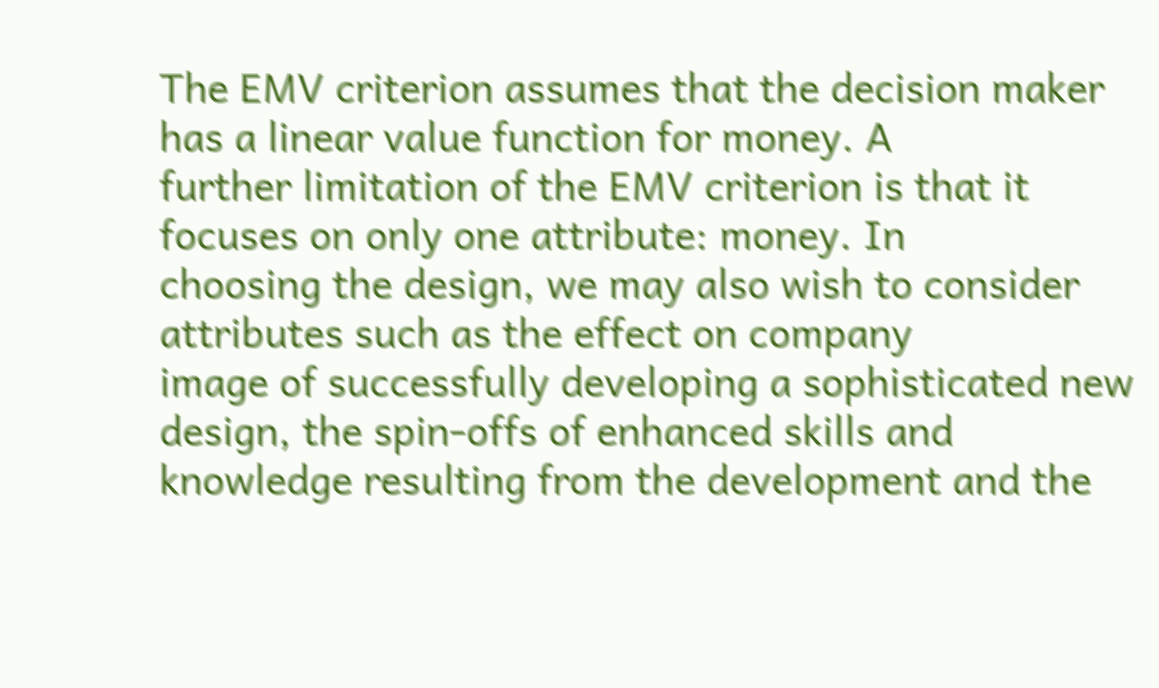The EMV criterion assumes that the decision maker has a linear value function for money. A
further limitation of the EMV criterion is that it focuses on only one attribute: money. In
choosing the design, we may also wish to consider attributes such as the effect on company
image of successfully developing a sophisticated new design, the spin-offs of enhanced skills and
knowledge resulting from the development and the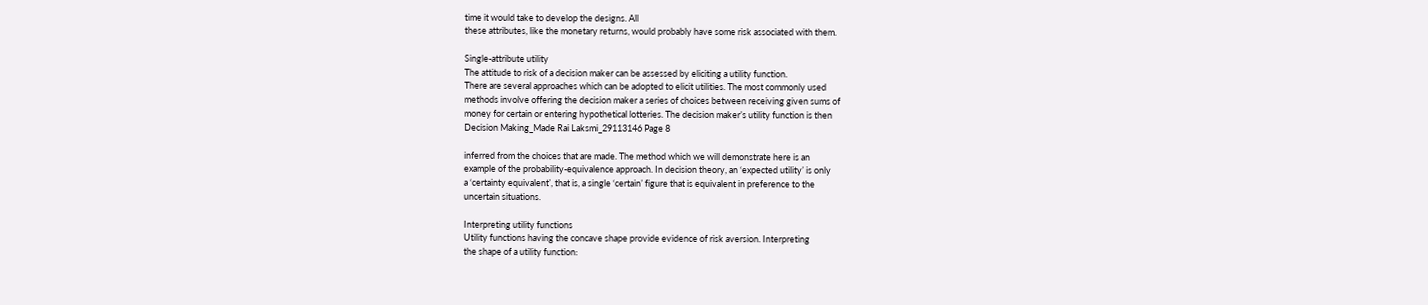time it would take to develop the designs. All
these attributes, like the monetary returns, would probably have some risk associated with them.

Single-attribute utility
The attitude to risk of a decision maker can be assessed by eliciting a utility function.
There are several approaches which can be adopted to elicit utilities. The most commonly used
methods involve offering the decision maker a series of choices between receiving given sums of
money for certain or entering hypothetical lotteries. The decision maker’s utility function is then
Decision Making_Made Rai Laksmi_29113146 Page 8

inferred from the choices that are made. The method which we will demonstrate here is an
example of the probability-equivalence approach. In decision theory, an ‘expected utility’ is only
a ‘certainty equivalent’, that is, a single ‘certain’ figure that is equivalent in preference to the
uncertain situations.

Interpreting utility functions
Utility functions having the concave shape provide evidence of risk aversion. Interpreting
the shape of a utility function: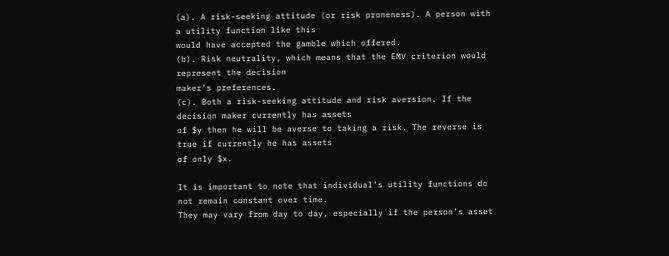(a). A risk-seeking attitude (or risk proneness). A person with a utility function like this
would have accepted the gamble which offered.
(b). Risk neutrality, which means that the EMV criterion would represent the decision
maker’s preferences.
(c). Both a risk-seeking attitude and risk aversion. If the decision maker currently has assets
of $y then he will be averse to taking a risk. The reverse is true if currently he has assets
of only $x.

It is important to note that individual’s utility functions do not remain constant over time.
They may vary from day to day, especially if the person’s asset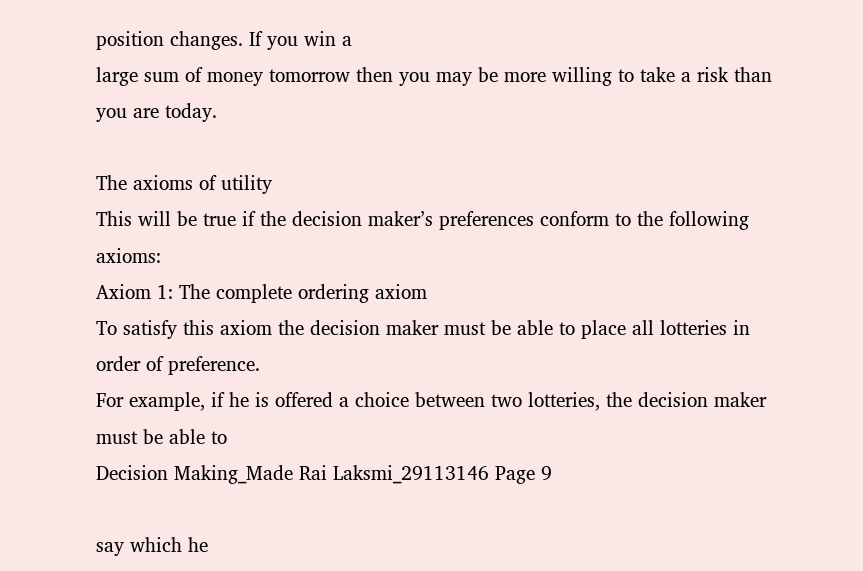position changes. If you win a
large sum of money tomorrow then you may be more willing to take a risk than you are today.

The axioms of utility
This will be true if the decision maker’s preferences conform to the following axioms:
Axiom 1: The complete ordering axiom
To satisfy this axiom the decision maker must be able to place all lotteries in order of preference.
For example, if he is offered a choice between two lotteries, the decision maker must be able to
Decision Making_Made Rai Laksmi_29113146 Page 9

say which he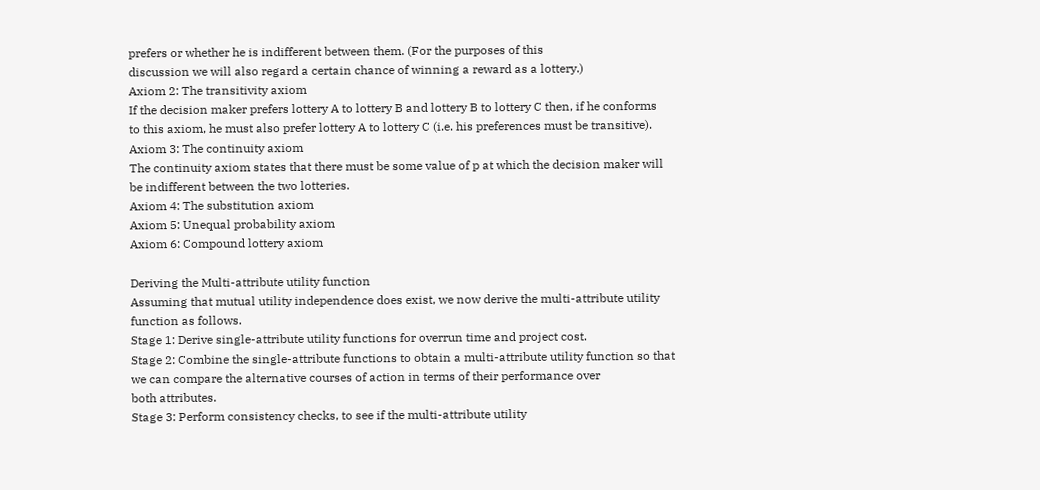prefers or whether he is indifferent between them. (For the purposes of this
discussion we will also regard a certain chance of winning a reward as a lottery.)
Axiom 2: The transitivity axiom
If the decision maker prefers lottery A to lottery B and lottery B to lottery C then, if he conforms
to this axiom, he must also prefer lottery A to lottery C (i.e. his preferences must be transitive).
Axiom 3: The continuity axiom
The continuity axiom states that there must be some value of p at which the decision maker will
be indifferent between the two lotteries.
Axiom 4: The substitution axiom
Axiom 5: Unequal probability axiom
Axiom 6: Compound lottery axiom

Deriving the Multi-attribute utility function
Assuming that mutual utility independence does exist, we now derive the multi-attribute utility
function as follows.
Stage 1: Derive single-attribute utility functions for overrun time and project cost.
Stage 2: Combine the single-attribute functions to obtain a multi-attribute utility function so that
we can compare the alternative courses of action in terms of their performance over
both attributes.
Stage 3: Perform consistency checks, to see if the multi-attribute utility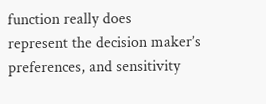function really does
represent the decision maker’s preferences, and sensitivity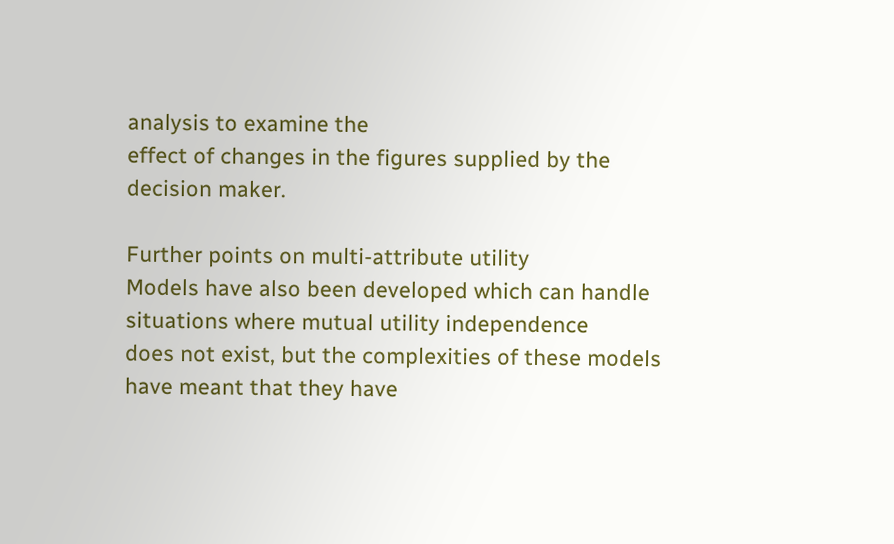analysis to examine the
effect of changes in the figures supplied by the decision maker.

Further points on multi-attribute utility
Models have also been developed which can handle situations where mutual utility independence
does not exist, but the complexities of these models have meant that they have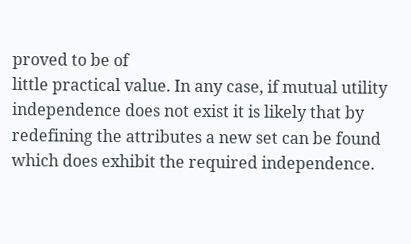proved to be of
little practical value. In any case, if mutual utility independence does not exist it is likely that by
redefining the attributes a new set can be found which does exhibit the required independence.